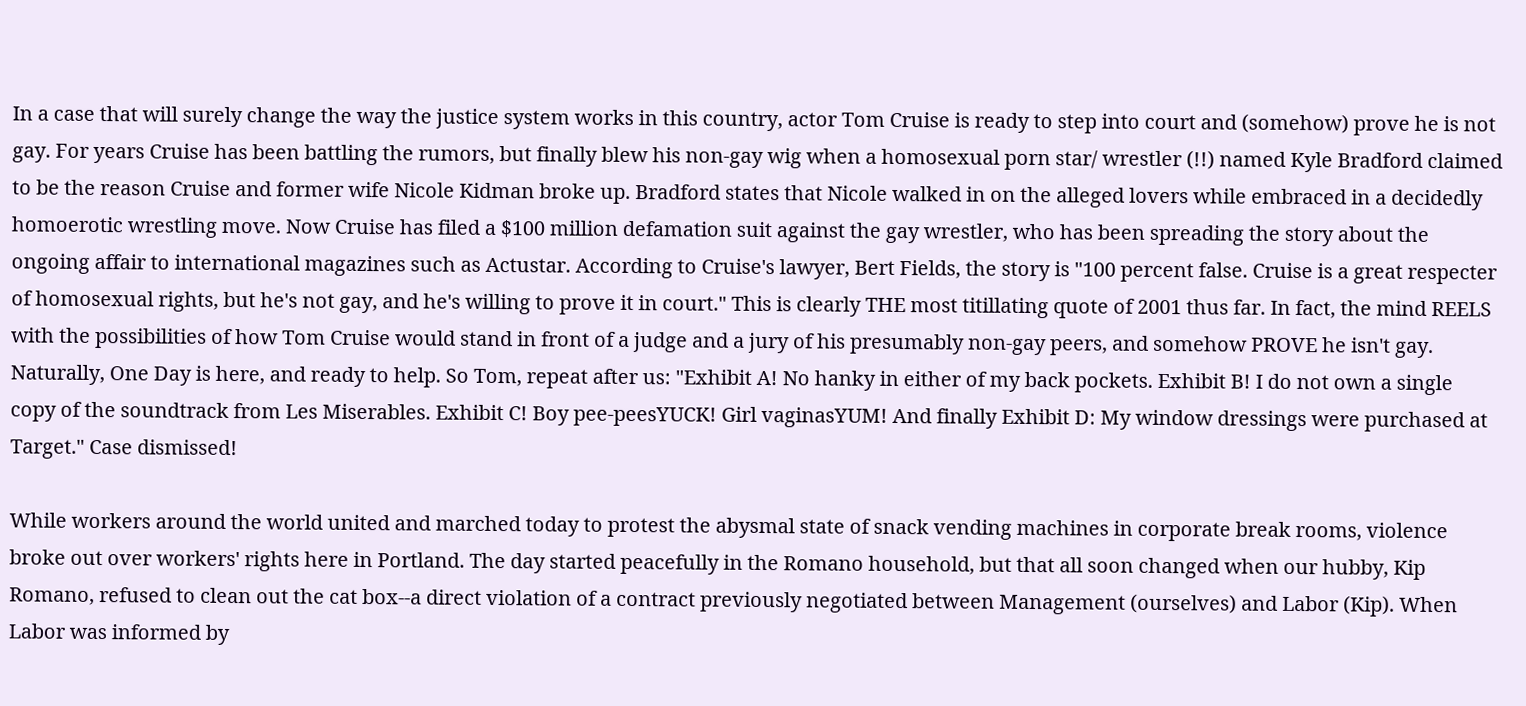In a case that will surely change the way the justice system works in this country, actor Tom Cruise is ready to step into court and (somehow) prove he is not gay. For years Cruise has been battling the rumors, but finally blew his non-gay wig when a homosexual porn star/ wrestler (!!) named Kyle Bradford claimed to be the reason Cruise and former wife Nicole Kidman broke up. Bradford states that Nicole walked in on the alleged lovers while embraced in a decidedly homoerotic wrestling move. Now Cruise has filed a $100 million defamation suit against the gay wrestler, who has been spreading the story about the ongoing affair to international magazines such as Actustar. According to Cruise's lawyer, Bert Fields, the story is "100 percent false. Cruise is a great respecter of homosexual rights, but he's not gay, and he's willing to prove it in court." This is clearly THE most titillating quote of 2001 thus far. In fact, the mind REELS with the possibilities of how Tom Cruise would stand in front of a judge and a jury of his presumably non-gay peers, and somehow PROVE he isn't gay. Naturally, One Day is here, and ready to help. So Tom, repeat after us: "Exhibit A! No hanky in either of my back pockets. Exhibit B! I do not own a single copy of the soundtrack from Les Miserables. Exhibit C! Boy pee-peesYUCK! Girl vaginasYUM! And finally Exhibit D: My window dressings were purchased at Target." Case dismissed!

While workers around the world united and marched today to protest the abysmal state of snack vending machines in corporate break rooms, violence broke out over workers' rights here in Portland. The day started peacefully in the Romano household, but that all soon changed when our hubby, Kip Romano, refused to clean out the cat box--a direct violation of a contract previously negotiated between Management (ourselves) and Labor (Kip). When Labor was informed by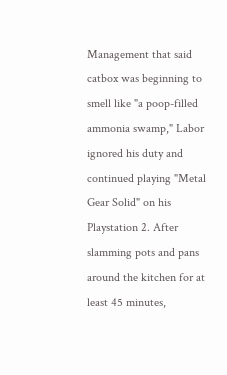Management that said catbox was beginning to smell like "a poop-filled ammonia swamp," Labor ignored his duty and continued playing "Metal Gear Solid" on his Playstation 2. After slamming pots and pans around the kitchen for at least 45 minutes,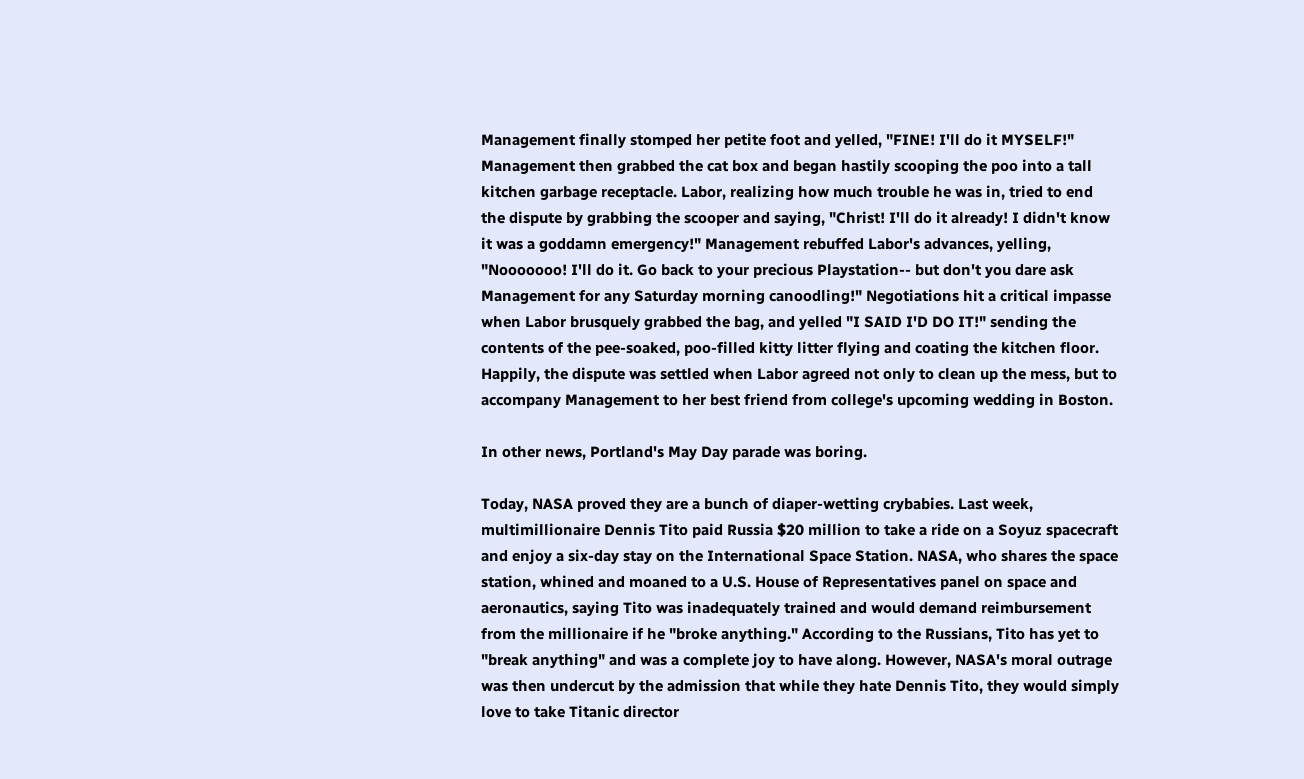Management finally stomped her petite foot and yelled, "FINE! I'll do it MYSELF!" Management then grabbed the cat box and began hastily scooping the poo into a tall kitchen garbage receptacle. Labor, realizing how much trouble he was in, tried to end the dispute by grabbing the scooper and saying, "Christ! I'll do it already! I didn't know it was a goddamn emergency!" Management rebuffed Labor's advances, yelling, "Nooooooo! I'll do it. Go back to your precious Playstation-- but don't you dare ask Management for any Saturday morning canoodling!" Negotiations hit a critical impasse when Labor brusquely grabbed the bag, and yelled "I SAID I'D DO IT!" sending the contents of the pee-soaked, poo-filled kitty litter flying and coating the kitchen floor. Happily, the dispute was settled when Labor agreed not only to clean up the mess, but to accompany Management to her best friend from college's upcoming wedding in Boston.

In other news, Portland's May Day parade was boring.

Today, NASA proved they are a bunch of diaper-wetting crybabies. Last week, multimillionaire Dennis Tito paid Russia $20 million to take a ride on a Soyuz spacecraft and enjoy a six-day stay on the International Space Station. NASA, who shares the space station, whined and moaned to a U.S. House of Representatives panel on space and aeronautics, saying Tito was inadequately trained and would demand reimbursement from the millionaire if he "broke anything." According to the Russians, Tito has yet to "break anything" and was a complete joy to have along. However, NASA's moral outrage was then undercut by the admission that while they hate Dennis Tito, they would simply love to take Titanic director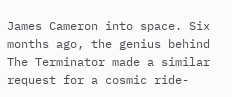James Cameron into space. Six months ago, the genius behind The Terminator made a similar request for a cosmic ride-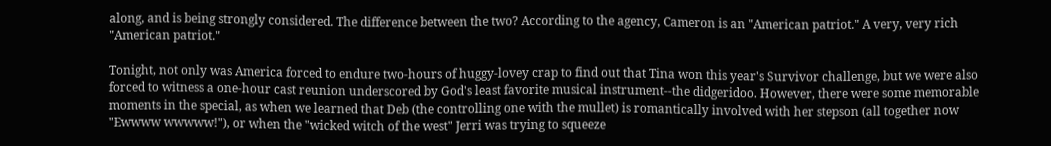along, and is being strongly considered. The difference between the two? According to the agency, Cameron is an "American patriot." A very, very rich "American patriot."

Tonight, not only was America forced to endure two-hours of huggy-lovey crap to find out that Tina won this year's Survivor challenge, but we were also forced to witness a one-hour cast reunion underscored by God's least favorite musical instrument--the didgeridoo. However, there were some memorable moments in the special, as when we learned that Deb (the controlling one with the mullet) is romantically involved with her stepson (all together now "Ewwww wwwww!"), or when the "wicked witch of the west" Jerri was trying to squeeze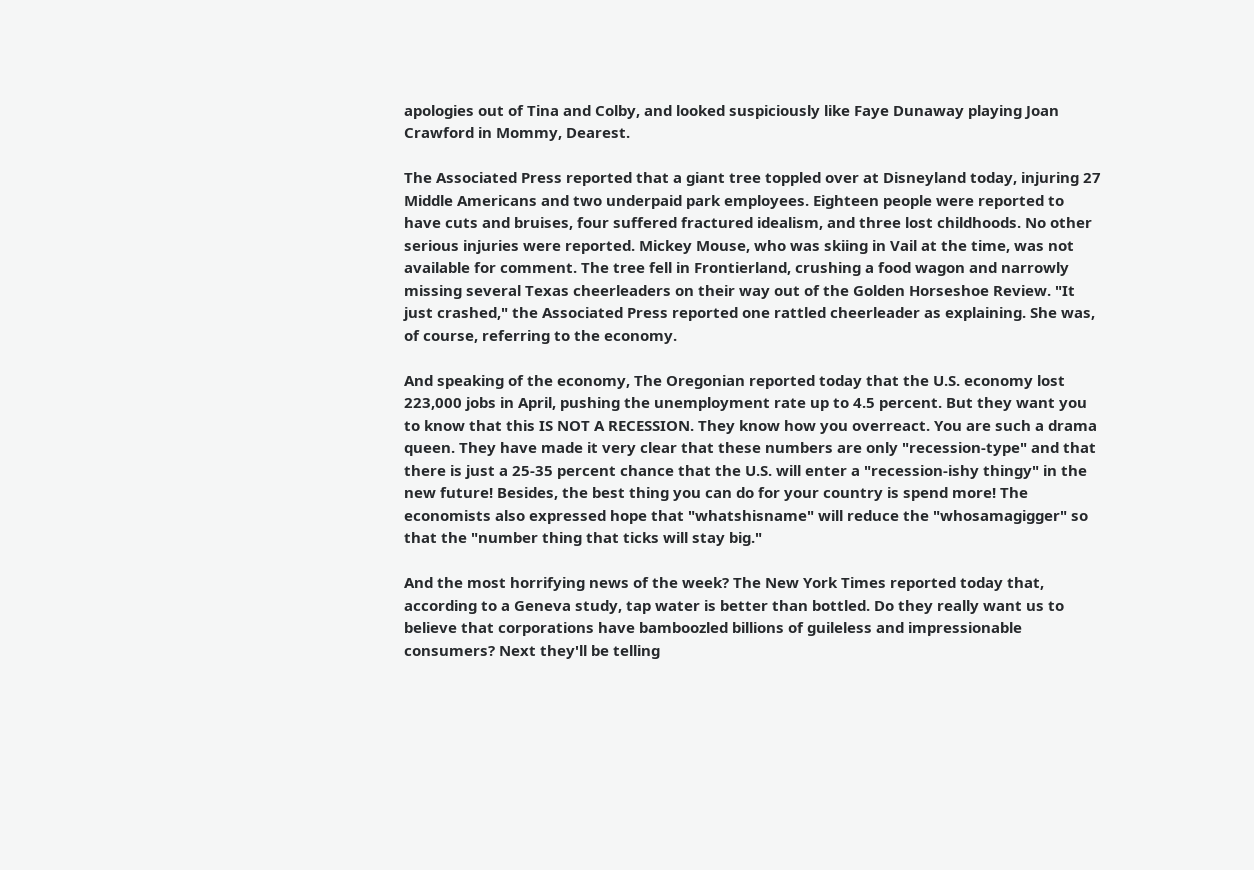apologies out of Tina and Colby, and looked suspiciously like Faye Dunaway playing Joan Crawford in Mommy, Dearest.

The Associated Press reported that a giant tree toppled over at Disneyland today, injuring 27 Middle Americans and two underpaid park employees. Eighteen people were reported to have cuts and bruises, four suffered fractured idealism, and three lost childhoods. No other serious injuries were reported. Mickey Mouse, who was skiing in Vail at the time, was not available for comment. The tree fell in Frontierland, crushing a food wagon and narrowly missing several Texas cheerleaders on their way out of the Golden Horseshoe Review. "It just crashed," the Associated Press reported one rattled cheerleader as explaining. She was, of course, referring to the economy.

And speaking of the economy, The Oregonian reported today that the U.S. economy lost 223,000 jobs in April, pushing the unemployment rate up to 4.5 percent. But they want you to know that this IS NOT A RECESSION. They know how you overreact. You are such a drama queen. They have made it very clear that these numbers are only "recession-type" and that there is just a 25-35 percent chance that the U.S. will enter a "recession-ishy thingy" in the new future! Besides, the best thing you can do for your country is spend more! The economists also expressed hope that "whatshisname" will reduce the "whosamagigger" so that the "number thing that ticks will stay big."

And the most horrifying news of the week? The New York Times reported today that, according to a Geneva study, tap water is better than bottled. Do they really want us to believe that corporations have bamboozled billions of guileless and impressionable consumers? Next they'll be telling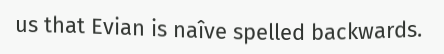us that Evian is naîve spelled backwards.